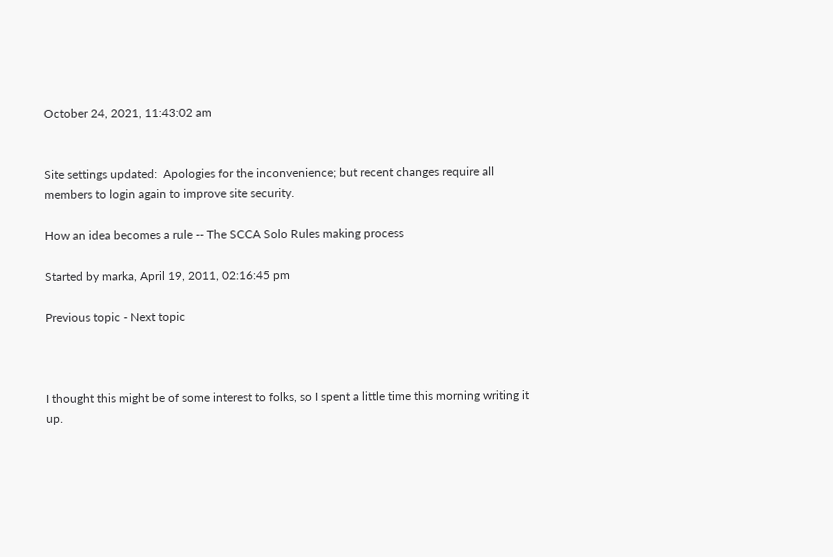October 24, 2021, 11:43:02 am


Site settings updated:  Apologies for the inconvenience; but recent changes require all members to login again to improve site security.

How an idea becomes a rule -- The SCCA Solo Rules making process

Started by marka, April 19, 2011, 02:16:45 pm

Previous topic - Next topic



I thought this might be of some interest to folks, so I spent a little time this morning writing it up.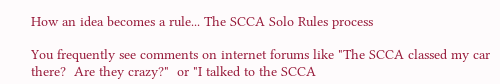How an idea becomes a rule... The SCCA Solo Rules process

You frequently see comments on internet forums like "The SCCA classed my car there?  Are they crazy?"  or "I talked to the SCCA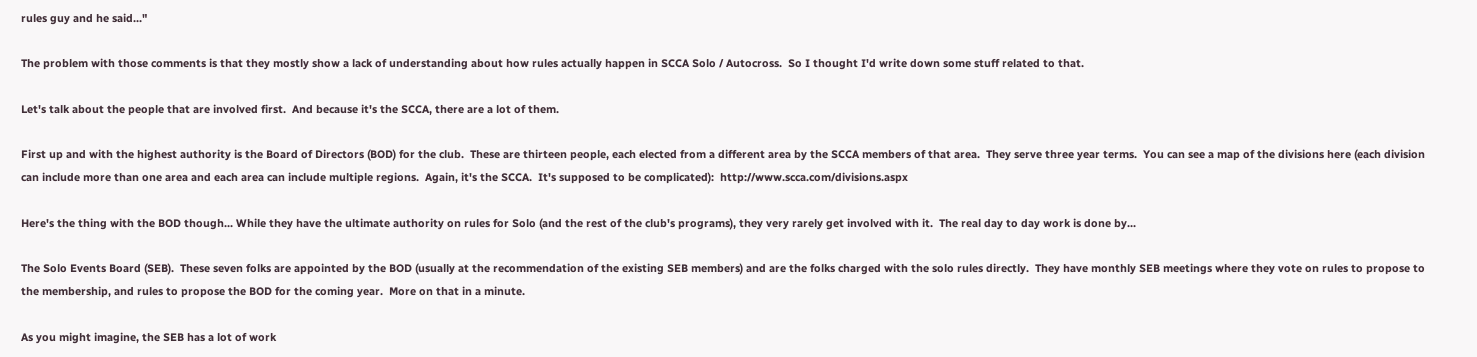rules guy and he said..."

The problem with those comments is that they mostly show a lack of understanding about how rules actually happen in SCCA Solo / Autocross.  So I thought I'd write down some stuff related to that.

Let's talk about the people that are involved first.  And because it's the SCCA, there are a lot of them.

First up and with the highest authority is the Board of Directors (BOD) for the club.  These are thirteen people, each elected from a different area by the SCCA members of that area.  They serve three year terms.  You can see a map of the divisions here (each division can include more than one area and each area can include multiple regions.  Again, it's the SCCA.  It's supposed to be complicated):  http://www.scca.com/divisions.aspx

Here's the thing with the BOD though... While they have the ultimate authority on rules for Solo (and the rest of the club's programs), they very rarely get involved with it.  The real day to day work is done by...

The Solo Events Board (SEB).  These seven folks are appointed by the BOD (usually at the recommendation of the existing SEB members) and are the folks charged with the solo rules directly.  They have monthly SEB meetings where they vote on rules to propose to the membership, and rules to propose the BOD for the coming year.  More on that in a minute.

As you might imagine, the SEB has a lot of work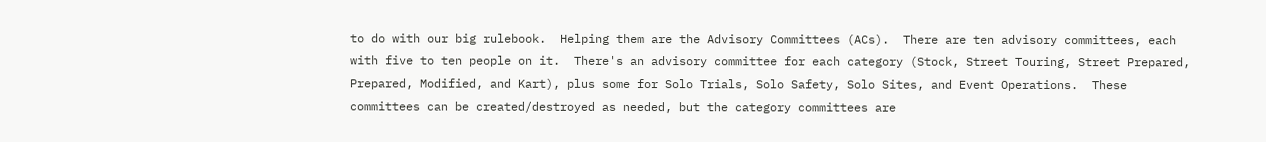to do with our big rulebook.  Helping them are the Advisory Committees (ACs).  There are ten advisory committees, each with five to ten people on it.  There's an advisory committee for each category (Stock, Street Touring, Street Prepared, Prepared, Modified, and Kart), plus some for Solo Trials, Solo Safety, Solo Sites, and Event Operations.  These committees can be created/destroyed as needed, but the category committees are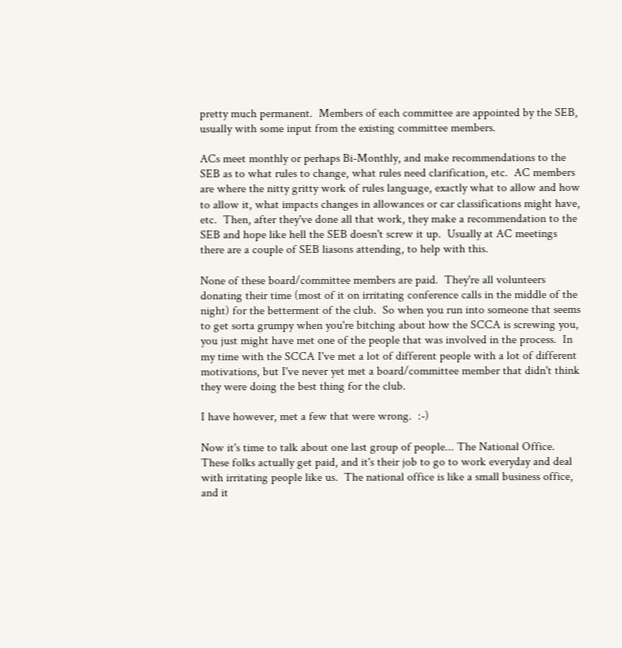pretty much permanent.  Members of each committee are appointed by the SEB, usually with some input from the existing committee members.

ACs meet monthly or perhaps Bi-Monthly, and make recommendations to the SEB as to what rules to change, what rules need clarification, etc.  AC members are where the nitty gritty work of rules language, exactly what to allow and how to allow it, what impacts changes in allowances or car classifications might have, etc.  Then, after they've done all that work, they make a recommendation to the SEB and hope like hell the SEB doesn't screw it up.  Usually at AC meetings there are a couple of SEB liasons attending, to help with this.

None of these board/committee members are paid.  They're all volunteers donating their time (most of it on irritating conference calls in the middle of the night) for the betterment of the club.  So when you run into someone that seems to get sorta grumpy when you're bitching about how the SCCA is screwing you, you just might have met one of the people that was involved in the process.  In my time with the SCCA I've met a lot of different people with a lot of different motivations, but I've never yet met a board/committee member that didn't think they were doing the best thing for the club.

I have however, met a few that were wrong.  :-)

Now it's time to talk about one last group of people... The National Office.  These folks actually get paid, and it's their job to go to work everyday and deal with irritating people like us.  The national office is like a small business office, and it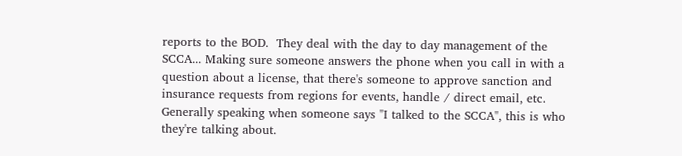reports to the BOD.  They deal with the day to day management of the SCCA... Making sure someone answers the phone when you call in with a question about a license, that there's someone to approve sanction and insurance requests from regions for events, handle / direct email, etc.  Generally speaking when someone says "I talked to the SCCA", this is who they're talking about.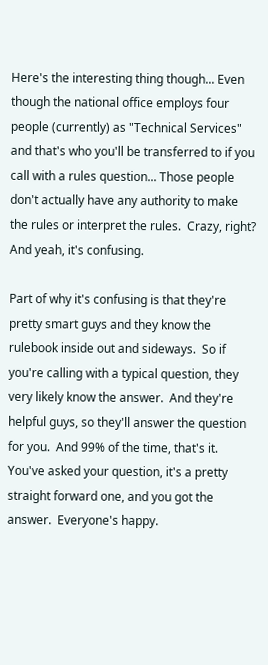Here's the interesting thing though... Even though the national office employs four people (currently) as "Technical Services" and that's who you'll be transferred to if you call with a rules question... Those people don't actually have any authority to make the rules or interpret the rules.  Crazy, right?  And yeah, it's confusing.

Part of why it's confusing is that they're pretty smart guys and they know the rulebook inside out and sideways.  So if you're calling with a typical question, they very likely know the answer.  And they're helpful guys, so they'll answer the question for you.  And 99% of the time, that's it.  You've asked your question, it's a pretty straight forward one, and you got the answer.  Everyone's happy.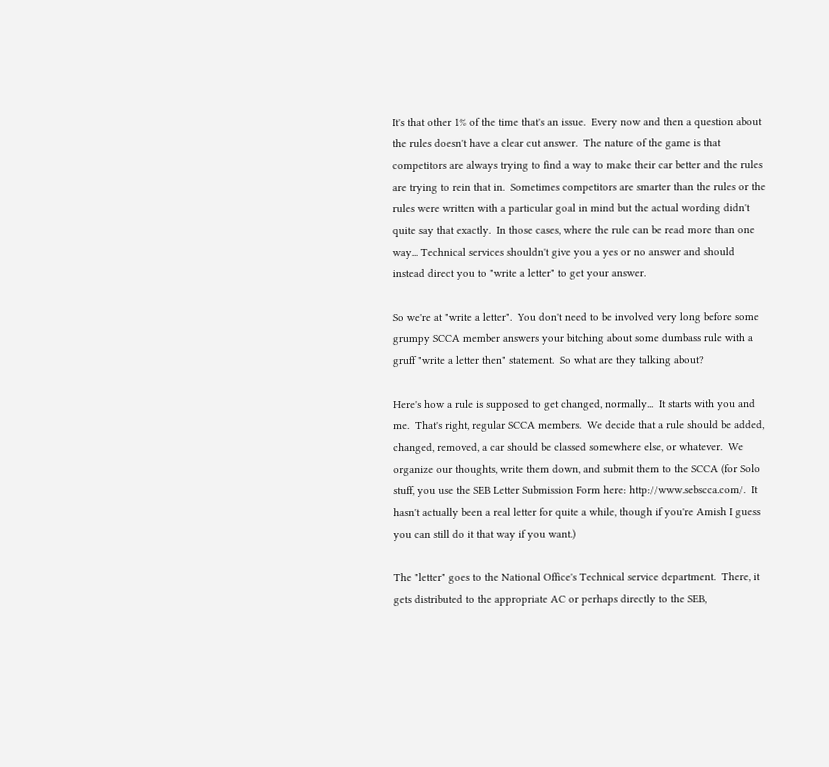It's that other 1% of the time that's an issue.  Every now and then a question about the rules doesn't have a clear cut answer.  The nature of the game is that competitors are always trying to find a way to make their car better and the rules are trying to rein that in.  Sometimes competitors are smarter than the rules or the rules were written with a particular goal in mind but the actual wording didn't quite say that exactly.  In those cases, where the rule can be read more than one way... Technical services shouldn't give you a yes or no answer and should instead direct you to "write a letter" to get your answer.

So we're at "write a letter".  You don't need to be involved very long before some grumpy SCCA member answers your bitching about some dumbass rule with a gruff "write a letter then" statement.  So what are they talking about?

Here's how a rule is supposed to get changed, normally...  It starts with you and me.  That's right, regular SCCA members.  We decide that a rule should be added, changed, removed, a car should be classed somewhere else, or whatever.  We organize our thoughts, write them down, and submit them to the SCCA (for Solo stuff, you use the SEB Letter Submission Form here: http://www.sebscca.com/.  It hasn't actually been a real letter for quite a while, though if you're Amish I guess you can still do it that way if you want.)

The "letter" goes to the National Office's Technical service department.  There, it gets distributed to the appropriate AC or perhaps directly to the SEB,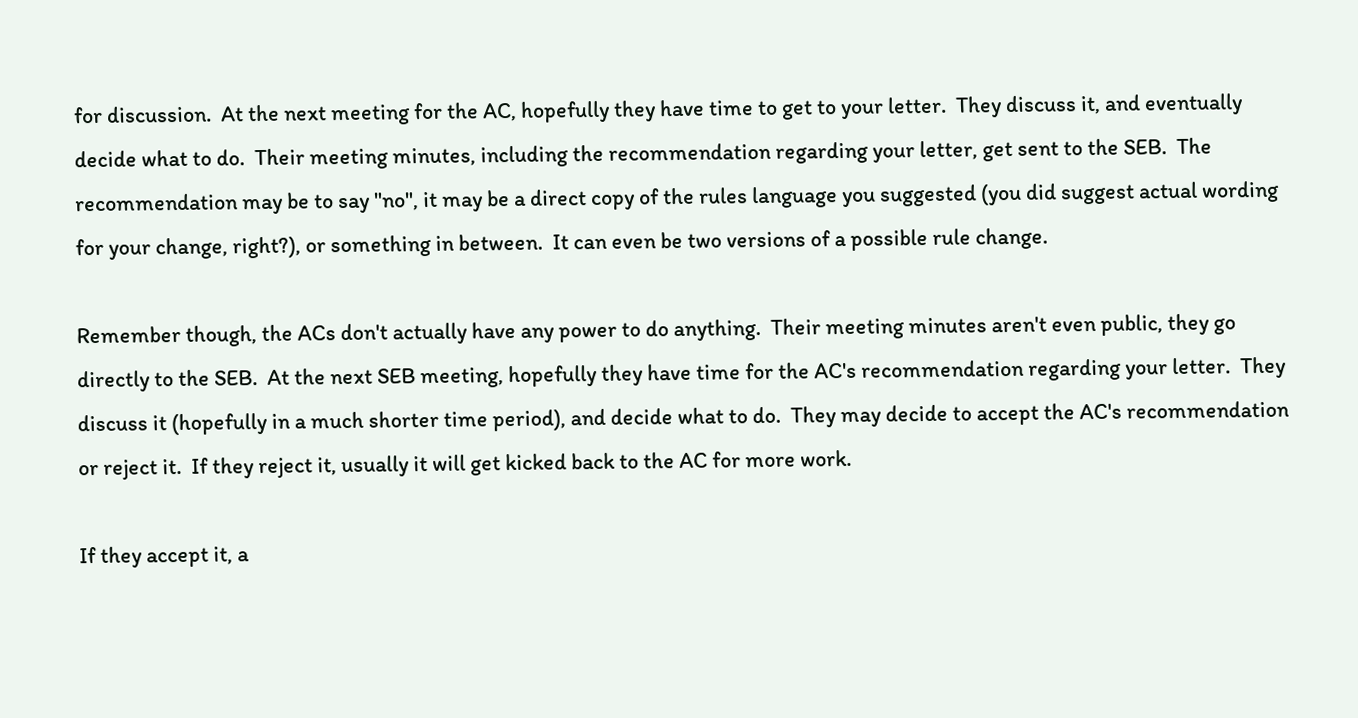for discussion.  At the next meeting for the AC, hopefully they have time to get to your letter.  They discuss it, and eventually decide what to do.  Their meeting minutes, including the recommendation regarding your letter, get sent to the SEB.  The recommendation may be to say "no", it may be a direct copy of the rules language you suggested (you did suggest actual wording for your change, right?), or something in between.  It can even be two versions of a possible rule change.

Remember though, the ACs don't actually have any power to do anything.  Their meeting minutes aren't even public, they go directly to the SEB.  At the next SEB meeting, hopefully they have time for the AC's recommendation regarding your letter.  They discuss it (hopefully in a much shorter time period), and decide what to do.  They may decide to accept the AC's recommendation or reject it.  If they reject it, usually it will get kicked back to the AC for more work.

If they accept it, a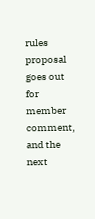rules proposal goes out for member comment, and the next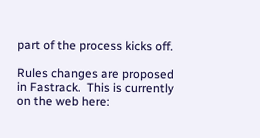part of the process kicks off.

Rules changes are proposed in Fastrack.  This is currently on the web here: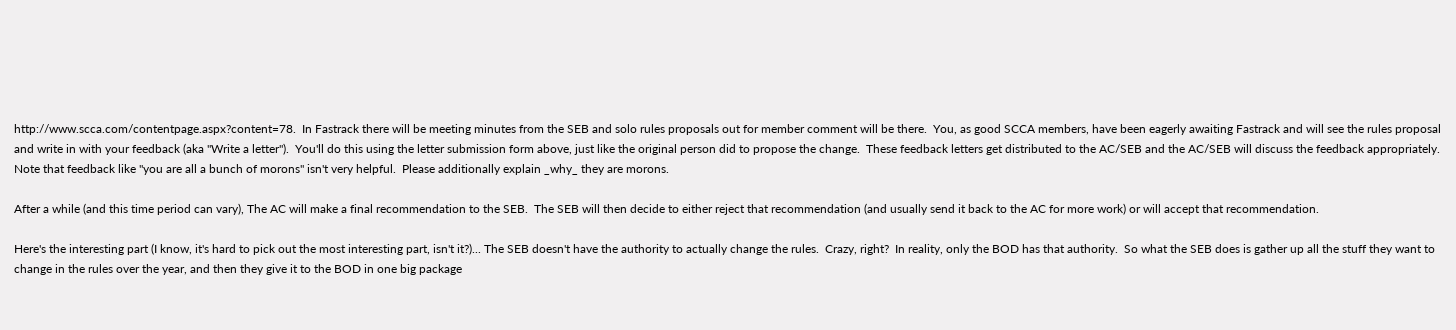http://www.scca.com/contentpage.aspx?content=78.  In Fastrack there will be meeting minutes from the SEB and solo rules proposals out for member comment will be there.  You, as good SCCA members, have been eagerly awaiting Fastrack and will see the rules proposal and write in with your feedback (aka "Write a letter").  You'll do this using the letter submission form above, just like the original person did to propose the change.  These feedback letters get distributed to the AC/SEB and the AC/SEB will discuss the feedback appropriately.  Note that feedback like "you are all a bunch of morons" isn't very helpful.  Please additionally explain _why_ they are morons.

After a while (and this time period can vary), The AC will make a final recommendation to the SEB.  The SEB will then decide to either reject that recommendation (and usually send it back to the AC for more work) or will accept that recommendation.

Here's the interesting part (I know, it's hard to pick out the most interesting part, isn't it?)... The SEB doesn't have the authority to actually change the rules.  Crazy, right?  In reality, only the BOD has that authority.  So what the SEB does is gather up all the stuff they want to change in the rules over the year, and then they give it to the BOD in one big package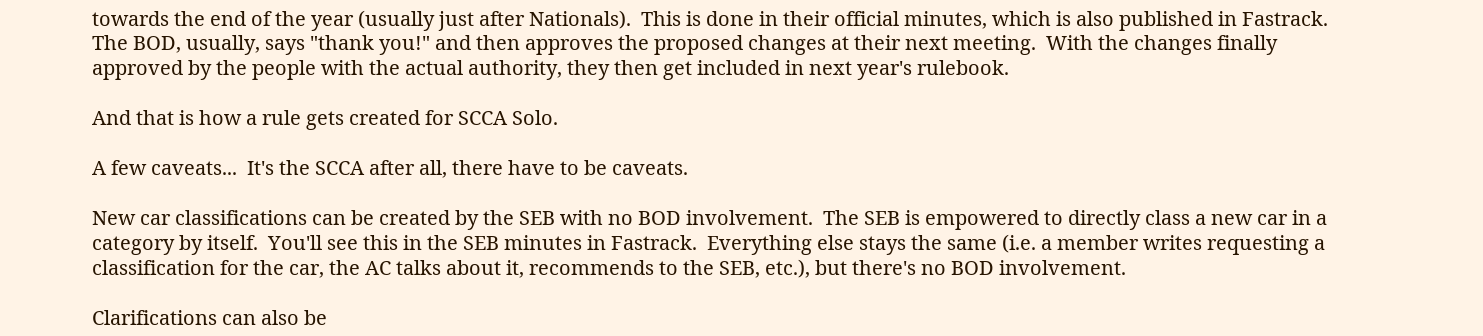towards the end of the year (usually just after Nationals).  This is done in their official minutes, which is also published in Fastrack.  The BOD, usually, says "thank you!" and then approves the proposed changes at their next meeting.  With the changes finally approved by the people with the actual authority, they then get included in next year's rulebook.

And that is how a rule gets created for SCCA Solo.

A few caveats...  It's the SCCA after all, there have to be caveats.

New car classifications can be created by the SEB with no BOD involvement.  The SEB is empowered to directly class a new car in a category by itself.  You'll see this in the SEB minutes in Fastrack.  Everything else stays the same (i.e. a member writes requesting a classification for the car, the AC talks about it, recommends to the SEB, etc.), but there's no BOD involvement.

Clarifications can also be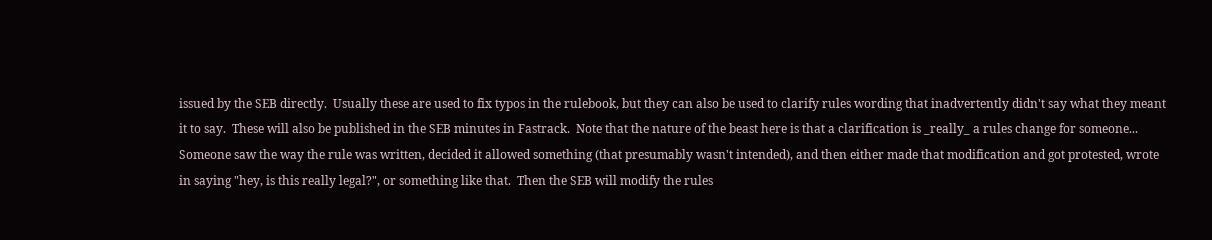issued by the SEB directly.  Usually these are used to fix typos in the rulebook, but they can also be used to clarify rules wording that inadvertently didn't say what they meant it to say.  These will also be published in the SEB minutes in Fastrack.  Note that the nature of the beast here is that a clarification is _really_ a rules change for someone... Someone saw the way the rule was written, decided it allowed something (that presumably wasn't intended), and then either made that modification and got protested, wrote in saying "hey, is this really legal?", or something like that.  Then the SEB will modify the rules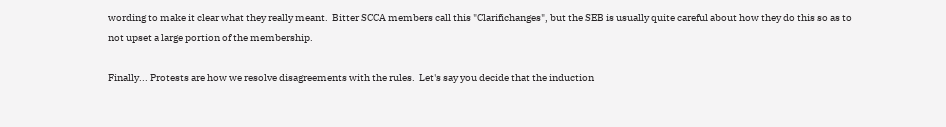wording to make it clear what they really meant.  Bitter SCCA members call this "Clarifichanges", but the SEB is usually quite careful about how they do this so as to not upset a large portion of the membership.

Finally... Protests are how we resolve disagreements with the rules.  Let's say you decide that the induction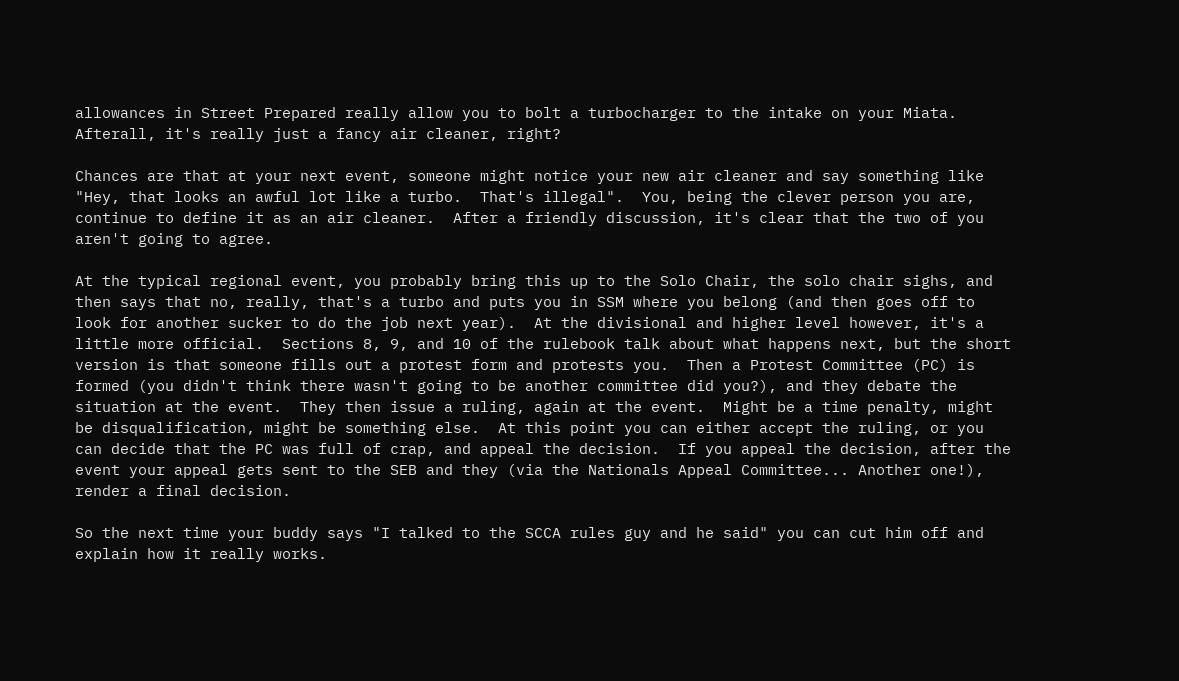allowances in Street Prepared really allow you to bolt a turbocharger to the intake on your Miata.  Afterall, it's really just a fancy air cleaner, right?

Chances are that at your next event, someone might notice your new air cleaner and say something like "Hey, that looks an awful lot like a turbo.  That's illegal".  You, being the clever person you are, continue to define it as an air cleaner.  After a friendly discussion, it's clear that the two of you aren't going to agree.

At the typical regional event, you probably bring this up to the Solo Chair, the solo chair sighs, and then says that no, really, that's a turbo and puts you in SSM where you belong (and then goes off to look for another sucker to do the job next year).  At the divisional and higher level however, it's a little more official.  Sections 8, 9, and 10 of the rulebook talk about what happens next, but the short version is that someone fills out a protest form and protests you.  Then a Protest Committee (PC) is formed (you didn't think there wasn't going to be another committee did you?), and they debate the situation at the event.  They then issue a ruling, again at the event.  Might be a time penalty, might be disqualification, might be something else.  At this point you can either accept the ruling, or you can decide that the PC was full of crap, and appeal the decision.  If you appeal the decision, after the event your appeal gets sent to the SEB and they (via the Nationals Appeal Committee... Another one!), render a final decision.

So the next time your buddy says "I talked to the SCCA rules guy and he said" you can cut him off and explain how it really works.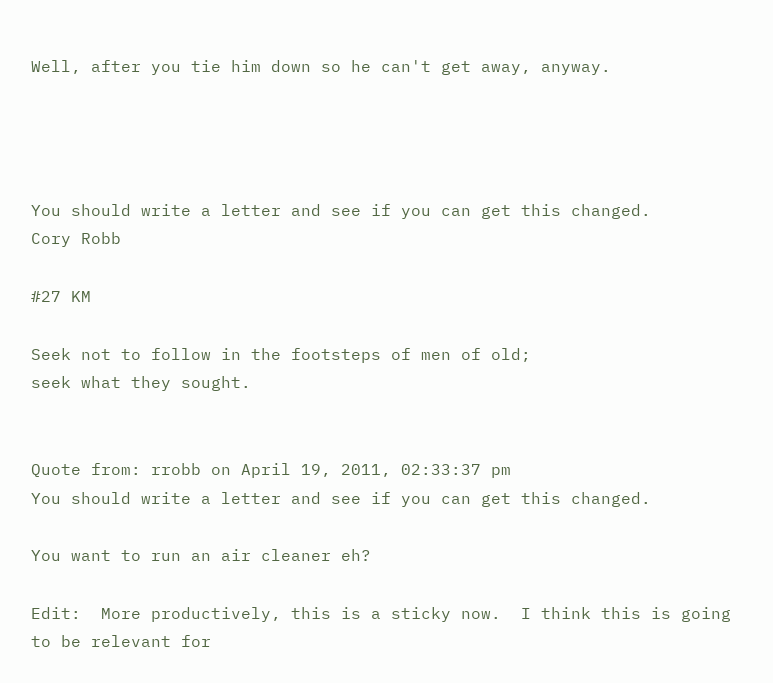Well, after you tie him down so he can't get away, anyway.




You should write a letter and see if you can get this changed.
Cory Robb

#27 KM

Seek not to follow in the footsteps of men of old;
seek what they sought.


Quote from: rrobb on April 19, 2011, 02:33:37 pm
You should write a letter and see if you can get this changed.

You want to run an air cleaner eh?

Edit:  More productively, this is a sticky now.  I think this is going to be relevant for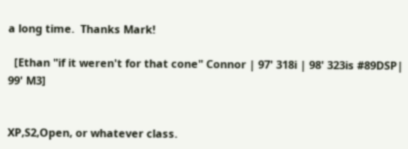a long time.  Thanks Mark!

  [Ethan "if it weren't for that cone" Connor | 97' 318i | 98' 323is #89DSP| 99' M3]


XP,S2,Open, or whatever class.